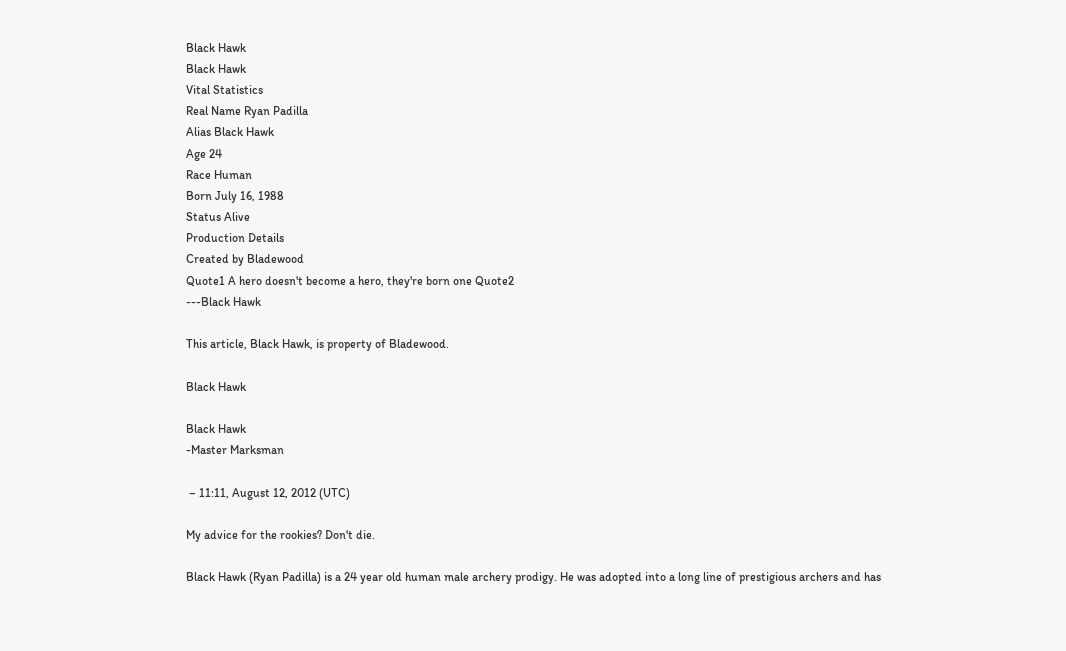Black Hawk
Black Hawk
Vital Statistics
Real Name Ryan Padilla
Alias Black Hawk
Age 24
Race Human
Born July 16, 1988
Status Alive
Production Details
Created by Bladewood
Quote1 A hero doesn't become a hero, they're born one Quote2
---Black Hawk

This article, Black Hawk, is property of Bladewood.

Black Hawk

Black Hawk
-Master Marksman

 – 11:11, August 12, 2012 (UTC)

My advice for the rookies? Don't die.

Black Hawk (Ryan Padilla) is a 24 year old human male archery prodigy. He was adopted into a long line of prestigious archers and has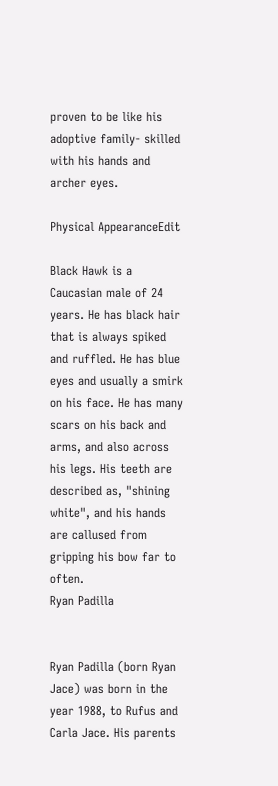proven to be like his adoptive family- skilled with his hands and archer eyes.

Physical AppearanceEdit

Black Hawk is a Caucasian male of 24 years. He has black hair that is always spiked and ruffled. He has blue eyes and usually a smirk on his face. He has many scars on his back and arms, and also across his legs. His teeth are described as, "shining white", and his hands are callused from gripping his bow far to often.
Ryan Padilla


Ryan Padilla (born Ryan Jace) was born in the year 1988, to Rufus and Carla Jace. His parents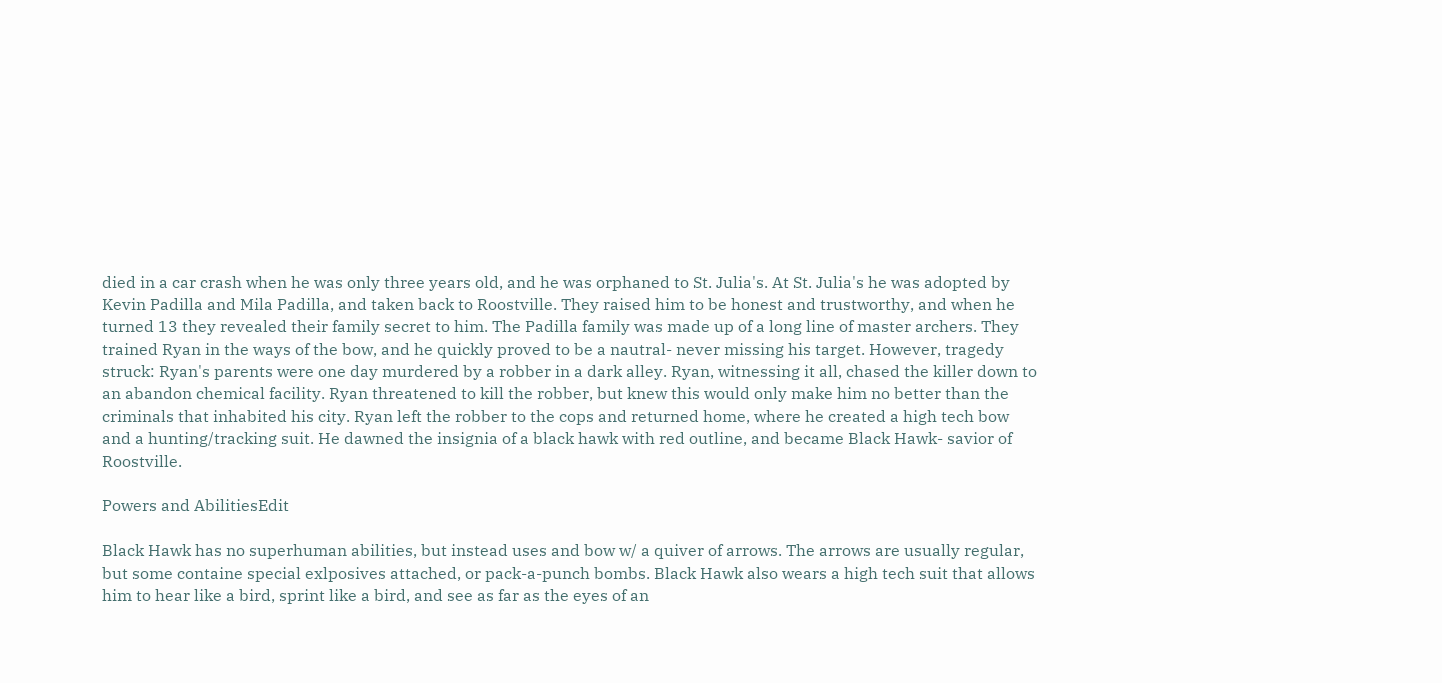died in a car crash when he was only three years old, and he was orphaned to St. Julia's. At St. Julia's he was adopted by Kevin Padilla and Mila Padilla, and taken back to Roostville. They raised him to be honest and trustworthy, and when he turned 13 they revealed their family secret to him. The Padilla family was made up of a long line of master archers. They trained Ryan in the ways of the bow, and he quickly proved to be a nautral- never missing his target. However, tragedy struck: Ryan's parents were one day murdered by a robber in a dark alley. Ryan, witnessing it all, chased the killer down to an abandon chemical facility. Ryan threatened to kill the robber, but knew this would only make him no better than the criminals that inhabited his city. Ryan left the robber to the cops and returned home, where he created a high tech bow and a hunting/tracking suit. He dawned the insignia of a black hawk with red outline, and became Black Hawk- savior of Roostville.

Powers and AbilitiesEdit

Black Hawk has no superhuman abilities, but instead uses and bow w/ a quiver of arrows. The arrows are usually regular, but some containe special exlposives attached, or pack-a-punch bombs. Black Hawk also wears a high tech suit that allows him to hear like a bird, sprint like a bird, and see as far as the eyes of an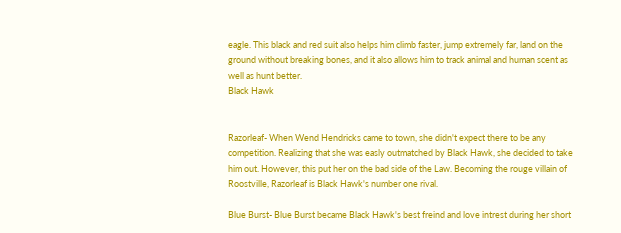eagle. This black and red suit also helps him climb faster, jump extremely far, land on the ground without breaking bones, and it also allows him to track animal and human scent as well as hunt better.
Black Hawk


Razorleaf- When Wend Hendricks came to town, she didn't expect there to be any competition. Realizing that she was easly outmatched by Black Hawk, she decided to take him out. However, this put her on the bad side of the Law. Becoming the rouge villain of Roostville, Razorleaf is Black Hawk's number one rival.

Blue Burst- Blue Burst became Black Hawk's best freind and love intrest during her short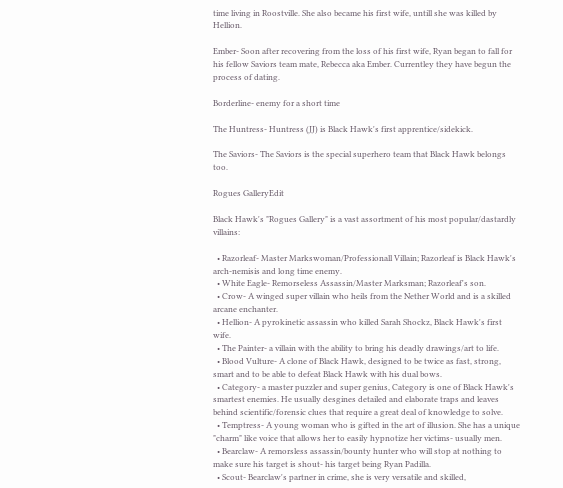time living in Roostville. She also became his first wife, untill she was killed by Hellion.

Ember- Soon after recovering from the loss of his first wife, Ryan began to fall for his fellow Saviors team mate, Rebecca aka Ember. Currentley they have begun the process of dating.

Borderline- enemy for a short time

The Huntress- Huntress (JJ) is Black Hawk's first apprentice/sidekick.

The Saviors- The Saviors is the special superhero team that Black Hawk belongs too.

Rogues GalleryEdit

Black Hawk's "Rogues Gallery" is a vast assortment of his most popular/dastardly villains:

  • Razorleaf- Master Markswoman/Professionall Villain; Razorleaf is Black Hawk's arch-nemisis and long time enemy.
  • White Eagle- Remorseless Assassin/Master Marksman; Razorleaf's son.
  • Crow- A winged super villain who heils from the Nether World and is a skilled arcane enchanter.
  • Hellion- A pyrokinetic assassin who killed Sarah Shockz, Black Hawk's first wife.
  • The Painter- a villain with the ability to bring his deadly drawings/art to life.
  • Blood Vulture- A clone of Black Hawk, designed to be twice as fast, strong, smart and to be able to defeat Black Hawk with his dual bows.
  • Category- a master puzzler and super genius, Category is one of Black Hawk's smartest enemies. He usually desgines detailed and elaborate traps and leaves behind scientific/forensic clues that require a great deal of knowledge to solve.
  • Temptress- A young woman who is gifted in the art of illusion. She has a unique "charm" like voice that allows her to easily hypnotize her victims- usually men.
  • Bearclaw- A remorsless assassin/bounty hunter who will stop at nothing to make sure his target is shout- his target being Ryan Padilla.
  • Scout- Bearclaw's partner in crime, she is very versatile and skilled,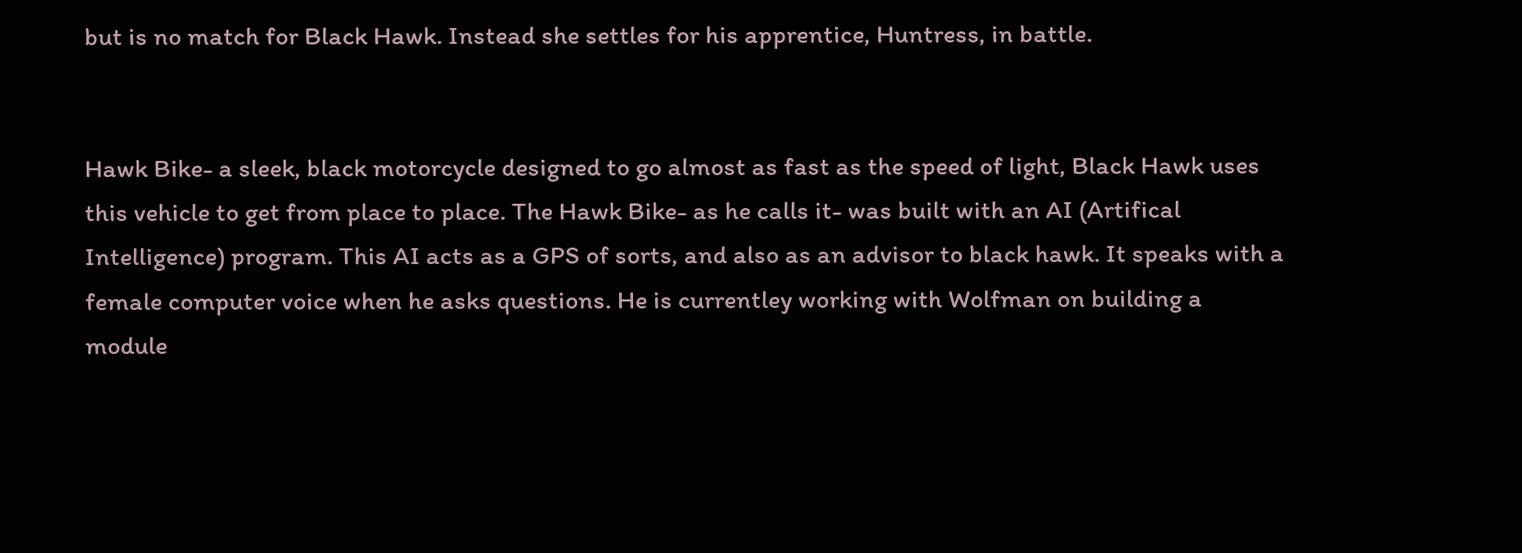but is no match for Black Hawk. Instead she settles for his apprentice, Huntress, in battle.


Hawk Bike- a sleek, black motorcycle designed to go almost as fast as the speed of light, Black Hawk uses this vehicle to get from place to place. The Hawk Bike- as he calls it- was built with an AI (Artifical Intelligence) program. This AI acts as a GPS of sorts, and also as an advisor to black hawk. It speaks with a female computer voice when he asks questions. He is currentley working with Wolfman on building a module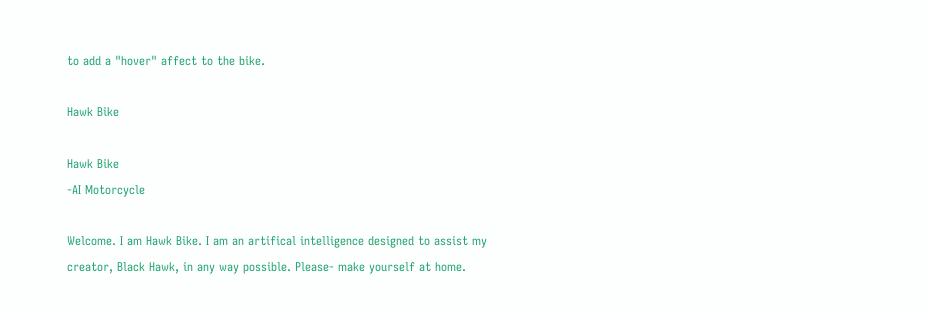to add a "hover" affect to the bike.

Hawk Bike

Hawk Bike
-AI Motorcycle

Welcome. I am Hawk Bike. I am an artifical intelligence designed to assist my creator, Black Hawk, in any way possible. Please- make yourself at home.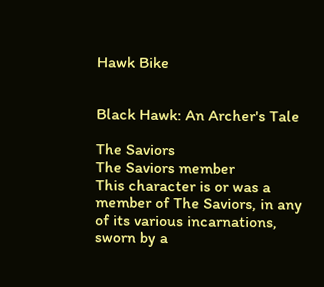Hawk Bike


Black Hawk: An Archer's Tale

The Saviors
The Saviors member
This character is or was a member of The Saviors, in any of its various incarnations, sworn by a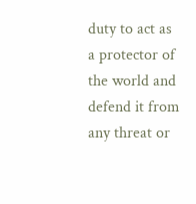duty to act as a protector of the world and defend it from any threat or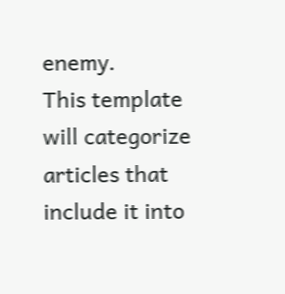enemy.
This template will categorize articles that include it into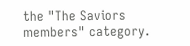the "The Saviors members" category.